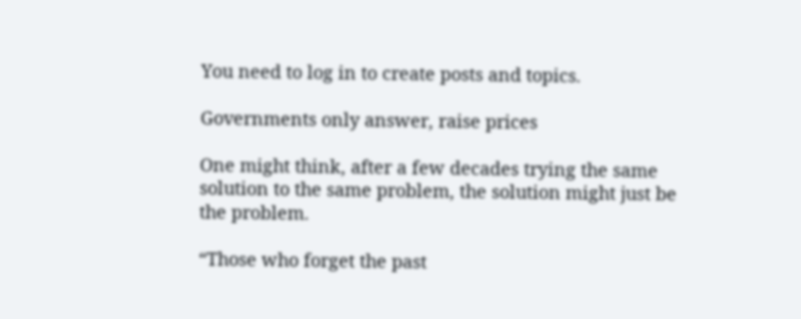You need to log in to create posts and topics.

Governments only answer, raise prices

One might think, after a few decades trying the same solution to the same problem, the solution might just be the problem.

“Those who forget the past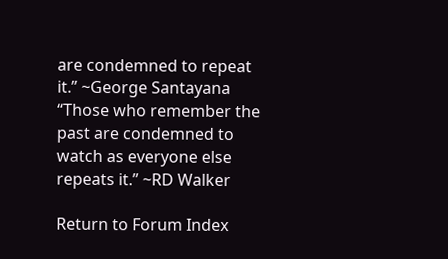are condemned to repeat it.” ~George Santayana
“Those who remember the past are condemned to watch as everyone else repeats it.” ~RD Walker

Return to Forum Index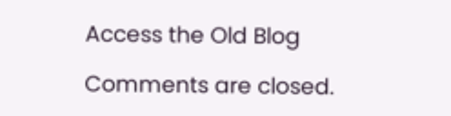Access the Old Blog

Comments are closed.